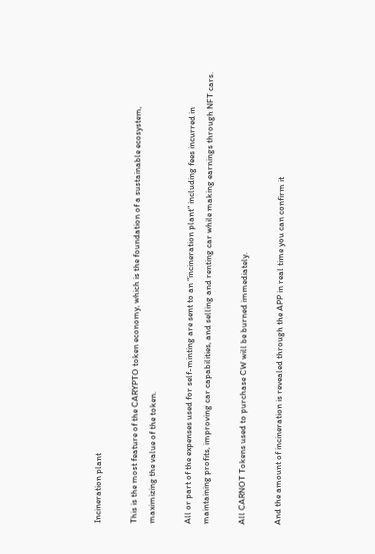Incineration plant

This is the most feature of the CARYPTO token economy, which is the foundation of a sustainable ecosystem, maximizing the value of the token.

All or part of the expenses used for self-minting are sent to an “incineration plant” including fees incurred in maintaining profits, improving car capabilities, and selling and renting car while making earnings through NFT cars.

All CARNOT Tokens used to purchase CW will be burned immediately.

And the amount of incineration is revealed through the APP in real time you can confirm it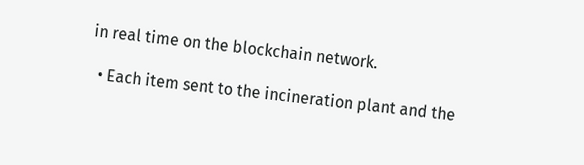in real time on the blockchain network.

  • Each item sent to the incineration plant and the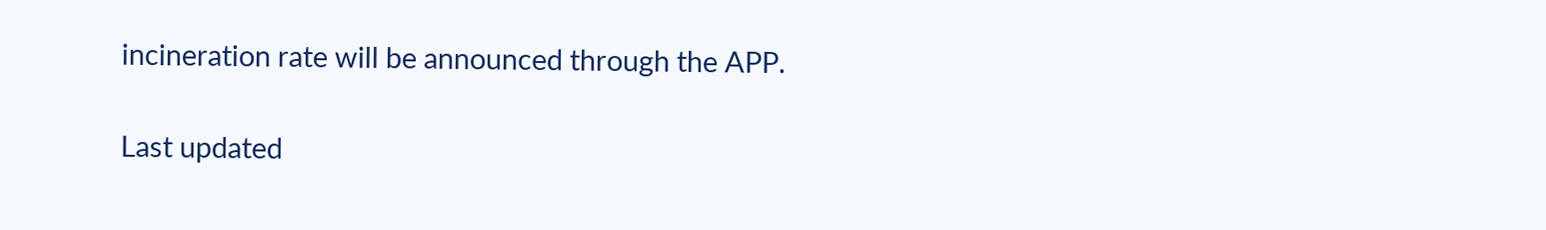incineration rate will be announced through the APP.

Last updated